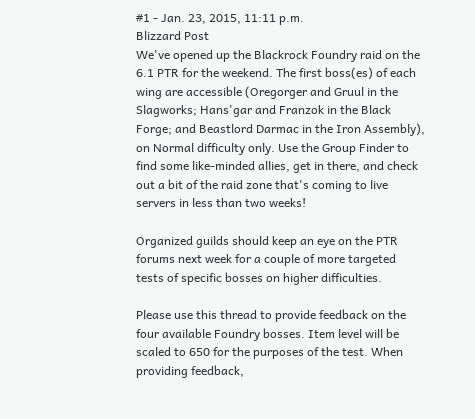#1 - Jan. 23, 2015, 11:11 p.m.
Blizzard Post
We've opened up the Blackrock Foundry raid on the 6.1 PTR for the weekend. The first boss(es) of each wing are accessible (Oregorger and Gruul in the Slagworks; Hans'gar and Franzok in the Black Forge; and Beastlord Darmac in the Iron Assembly), on Normal difficulty only. Use the Group Finder to find some like-minded allies, get in there, and check out a bit of the raid zone that's coming to live servers in less than two weeks!

Organized guilds should keep an eye on the PTR forums next week for a couple of more targeted tests of specific bosses on higher difficulties.

Please use this thread to provide feedback on the four available Foundry bosses. Item level will be scaled to 650 for the purposes of the test. When providing feedback,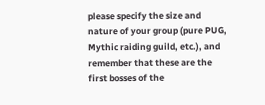please specify the size and nature of your group (pure PUG, Mythic raiding guild, etc.), and remember that these are the first bosses of the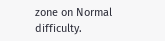zone on Normal difficulty.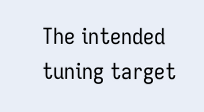The intended tuning target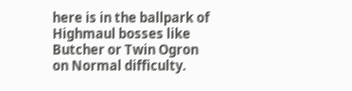here is in the ballpark of Highmaul bosses like Butcher or Twin Ogron on Normal difficulty.